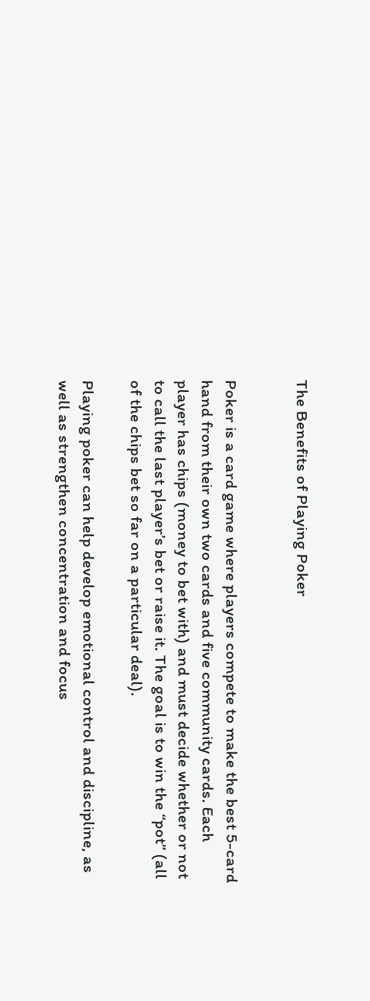The Benefits of Playing Poker


Poker is a card game where players compete to make the best 5-card hand from their own two cards and five community cards. Each player has chips (money to bet with) and must decide whether or not to call the last player’s bet or raise it. The goal is to win the “pot” (all of the chips bet so far on a particular deal).

Playing poker can help develop emotional control and discipline, as well as strengthen concentration and focus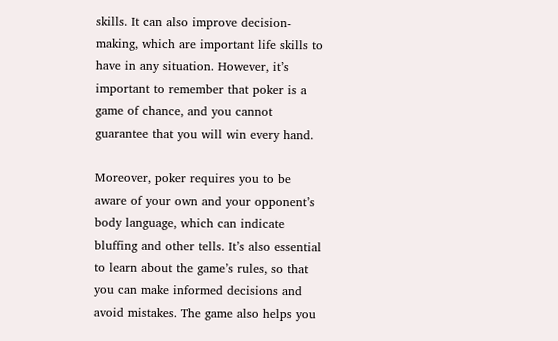skills. It can also improve decision-making, which are important life skills to have in any situation. However, it’s important to remember that poker is a game of chance, and you cannot guarantee that you will win every hand.

Moreover, poker requires you to be aware of your own and your opponent’s body language, which can indicate bluffing and other tells. It’s also essential to learn about the game’s rules, so that you can make informed decisions and avoid mistakes. The game also helps you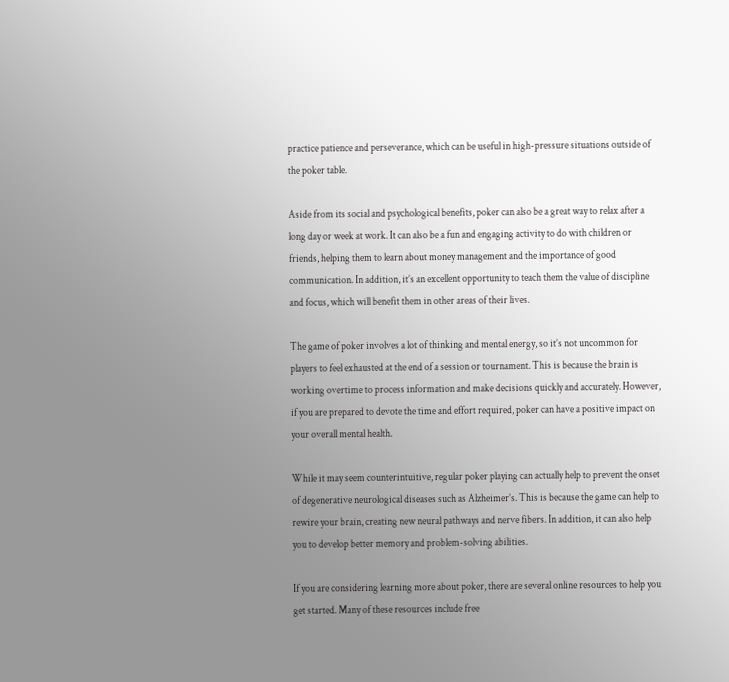practice patience and perseverance, which can be useful in high-pressure situations outside of the poker table.

Aside from its social and psychological benefits, poker can also be a great way to relax after a long day or week at work. It can also be a fun and engaging activity to do with children or friends, helping them to learn about money management and the importance of good communication. In addition, it’s an excellent opportunity to teach them the value of discipline and focus, which will benefit them in other areas of their lives.

The game of poker involves a lot of thinking and mental energy, so it’s not uncommon for players to feel exhausted at the end of a session or tournament. This is because the brain is working overtime to process information and make decisions quickly and accurately. However, if you are prepared to devote the time and effort required, poker can have a positive impact on your overall mental health.

While it may seem counterintuitive, regular poker playing can actually help to prevent the onset of degenerative neurological diseases such as Alzheimer’s. This is because the game can help to rewire your brain, creating new neural pathways and nerve fibers. In addition, it can also help you to develop better memory and problem-solving abilities.

If you are considering learning more about poker, there are several online resources to help you get started. Many of these resources include free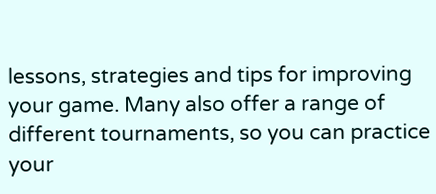lessons, strategies and tips for improving your game. Many also offer a range of different tournaments, so you can practice your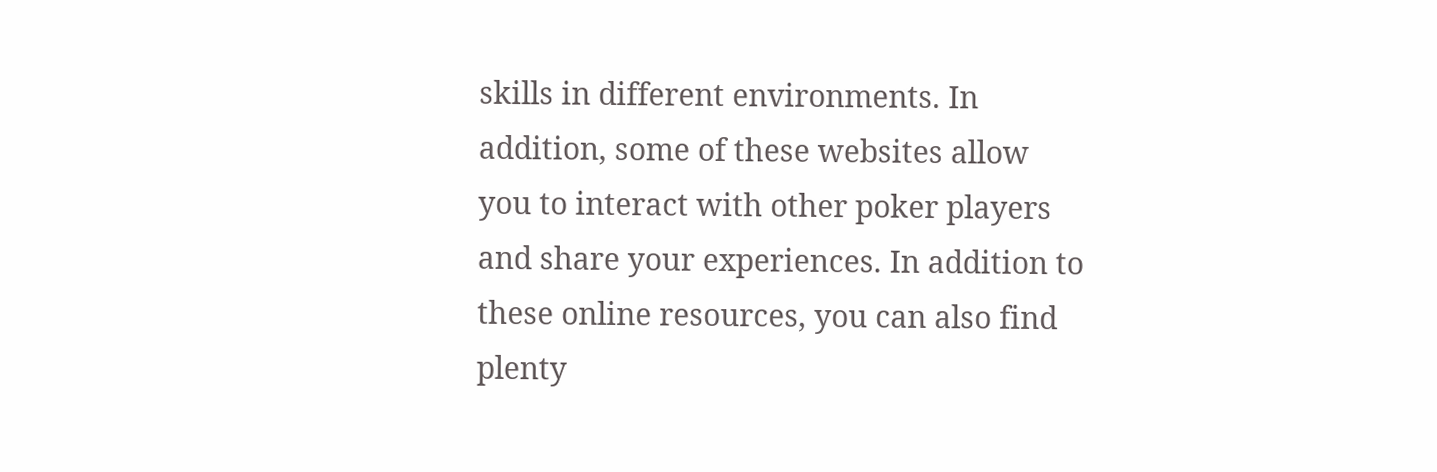skills in different environments. In addition, some of these websites allow you to interact with other poker players and share your experiences. In addition to these online resources, you can also find plenty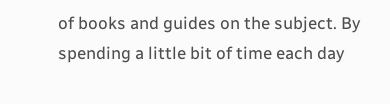of books and guides on the subject. By spending a little bit of time each day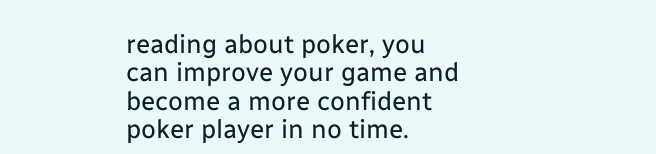reading about poker, you can improve your game and become a more confident poker player in no time.